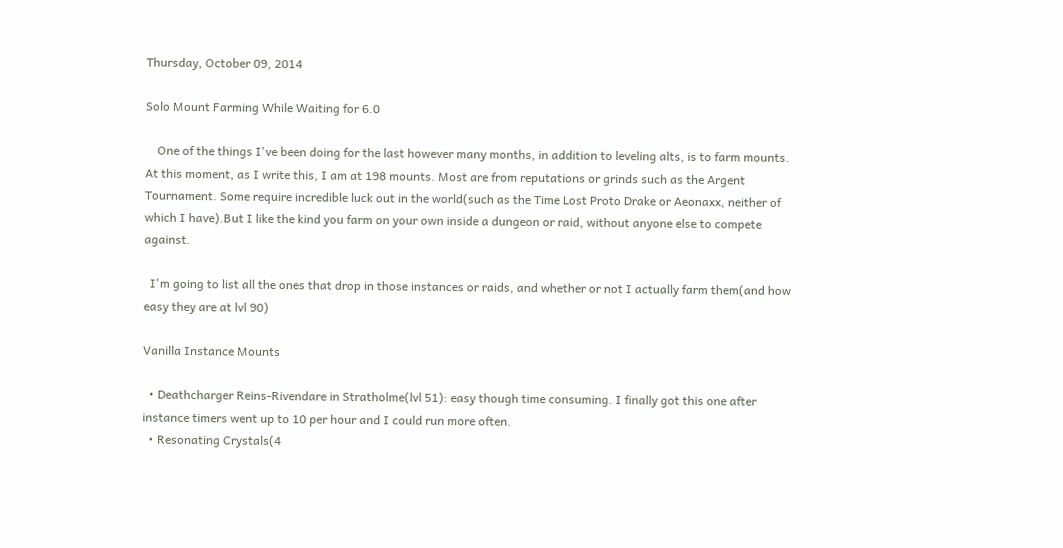Thursday, October 09, 2014

Solo Mount Farming While Waiting for 6.0

    One of the things I've been doing for the last however many months, in addition to leveling alts, is to farm mounts. At this moment, as I write this, I am at 198 mounts. Most are from reputations or grinds such as the Argent Tournament. Some require incredible luck out in the world(such as the Time Lost Proto Drake or Aeonaxx, neither of which I have).But I like the kind you farm on your own inside a dungeon or raid, without anyone else to compete against.

  I'm going to list all the ones that drop in those instances or raids, and whether or not I actually farm them(and how easy they are at lvl 90)

Vanilla Instance Mounts

  • Deathcharger Reins-Rivendare in Stratholme(lvl 51): easy though time consuming. I finally got this one after instance timers went up to 10 per hour and I could run more often.
  • Resonating Crystals(4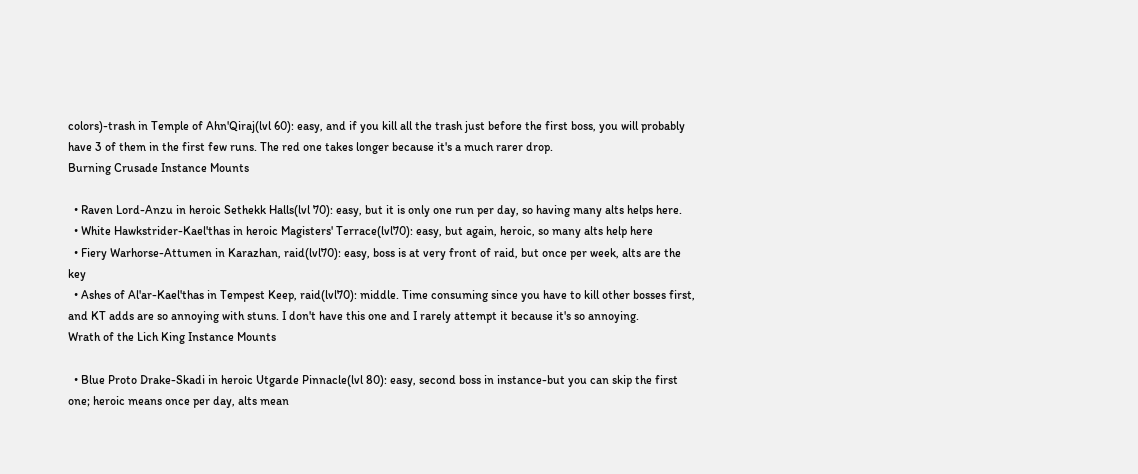colors)-trash in Temple of Ahn'Qiraj(lvl 60): easy, and if you kill all the trash just before the first boss, you will probably have 3 of them in the first few runs. The red one takes longer because it's a much rarer drop.
Burning Crusade Instance Mounts

  • Raven Lord-Anzu in heroic Sethekk Halls(lvl 70): easy, but it is only one run per day, so having many alts helps here.
  • White Hawkstrider-Kael'thas in heroic Magisters' Terrace(lvl70): easy, but again, heroic, so many alts help here
  • Fiery Warhorse-Attumen in Karazhan, raid(lvl70): easy, boss is at very front of raid, but once per week, alts are the key
  • Ashes of Al'ar-Kael'thas in Tempest Keep, raid(lvl70): middle. Time consuming since you have to kill other bosses first, and KT adds are so annoying with stuns. I don't have this one and I rarely attempt it because it's so annoying.
Wrath of the Lich King Instance Mounts

  • Blue Proto Drake-Skadi in heroic Utgarde Pinnacle(lvl 80): easy, second boss in instance-but you can skip the first one; heroic means once per day, alts mean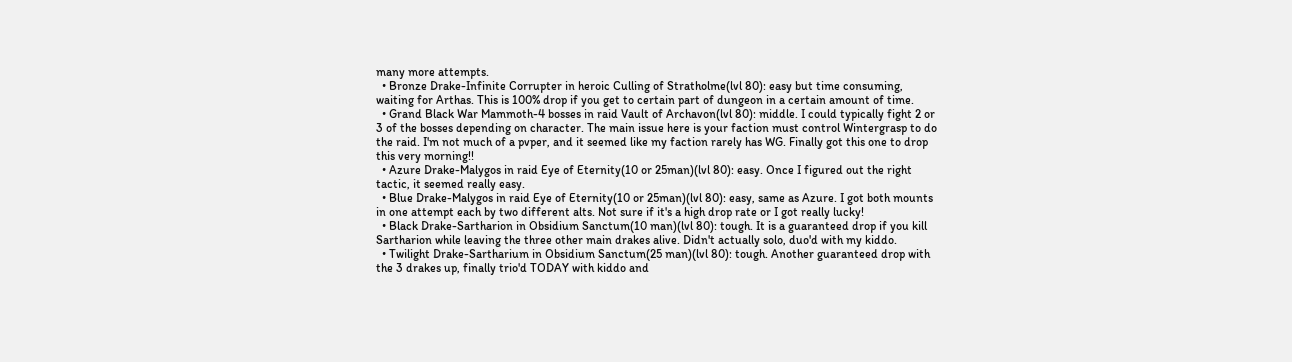many more attempts.
  • Bronze Drake-Infinite Corrupter in heroic Culling of Stratholme(lvl 80): easy but time consuming, waiting for Arthas. This is 100% drop if you get to certain part of dungeon in a certain amount of time.
  • Grand Black War Mammoth-4 bosses in raid Vault of Archavon(lvl 80): middle. I could typically fight 2 or 3 of the bosses depending on character. The main issue here is your faction must control Wintergrasp to do the raid. I'm not much of a pvper, and it seemed like my faction rarely has WG. Finally got this one to drop this very morning!!
  • Azure Drake-Malygos in raid Eye of Eternity(10 or 25man)(lvl 80): easy. Once I figured out the right tactic, it seemed really easy.
  • Blue Drake-Malygos in raid Eye of Eternity(10 or 25man)(lvl 80): easy, same as Azure. I got both mounts in one attempt each by two different alts. Not sure if it's a high drop rate or I got really lucky!
  • Black Drake-Sartharion in Obsidium Sanctum(10 man)(lvl 80): tough. It is a guaranteed drop if you kill Sartharion while leaving the three other main drakes alive. Didn't actually solo, duo'd with my kiddo.
  • Twilight Drake-Sartharium in Obsidium Sanctum(25 man)(lvl 80): tough. Another guaranteed drop with the 3 drakes up, finally trio'd TODAY with kiddo and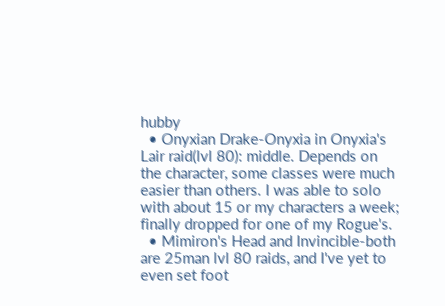hubby
  • Onyxian Drake-Onyxia in Onyxia's Lair raid(lvl 80): middle. Depends on the character, some classes were much easier than others. I was able to solo with about 15 or my characters a week; finally dropped for one of my Rogue's.
  • Mimiron's Head and Invincible-both are 25man lvl 80 raids, and I've yet to even set foot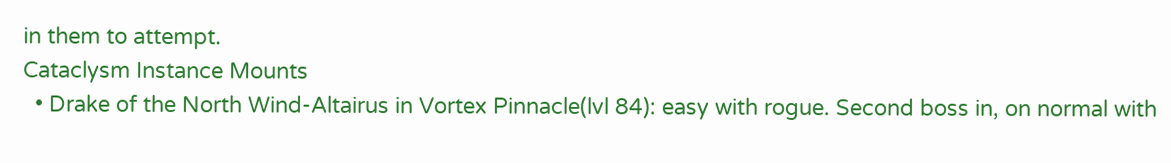in them to attempt.
Cataclysm Instance Mounts
  • Drake of the North Wind-Altairus in Vortex Pinnacle(lvl 84): easy with rogue. Second boss in, on normal with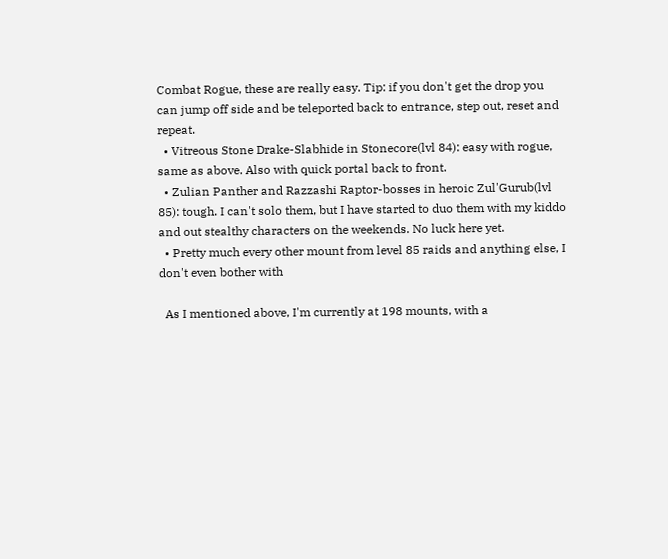Combat Rogue, these are really easy. Tip: if you don't get the drop you can jump off side and be teleported back to entrance, step out, reset and repeat.
  • Vitreous Stone Drake-Slabhide in Stonecore(lvl 84): easy with rogue, same as above. Also with quick portal back to front.
  • Zulian Panther and Razzashi Raptor-bosses in heroic Zul'Gurub(lvl 85): tough. I can't solo them, but I have started to duo them with my kiddo and out stealthy characters on the weekends. No luck here yet.
  • Pretty much every other mount from level 85 raids and anything else, I don't even bother with

  As I mentioned above, I'm currently at 198 mounts, with a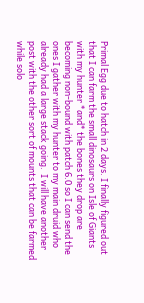Primal Egg due to hatch in 2 days. I finally figured out that I can farm the small dinosaurs on Isle of Giants with my hunter *and* the bones they drop are becoming non-bound with patch 6.0 so I can send the ones I gather with my hunter to my main druid who already had a large stack going.  I will have another post with the other sort of mounts that can be farmed while solo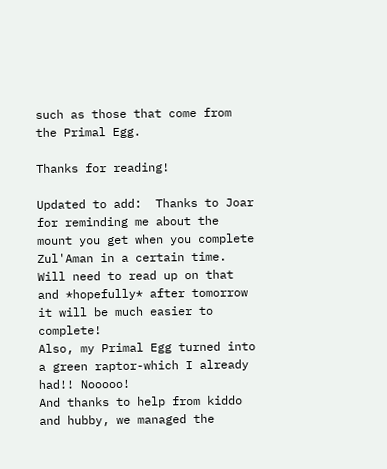such as those that come from the Primal Egg.

Thanks for reading!

Updated to add:  Thanks to Joar for reminding me about the mount you get when you complete Zul'Aman in a certain time. Will need to read up on that and *hopefully* after tomorrow it will be much easier to complete!
Also, my Primal Egg turned into a green raptor-which I already had!! Nooooo!
And thanks to help from kiddo and hubby, we managed the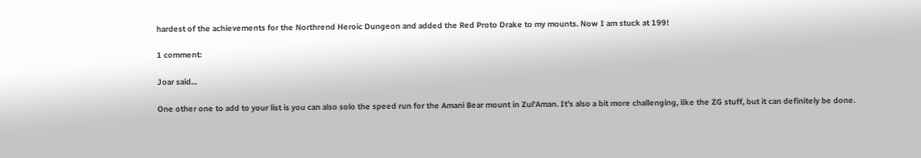hardest of the achievements for the Northrend Heroic Dungeon and added the Red Proto Drake to my mounts. Now I am stuck at 199!

1 comment:

Joar said...

One other one to add to your list is you can also solo the speed run for the Amani Bear mount in Zul'Aman. It's also a bit more challenging, like the ZG stuff, but it can definitely be done.